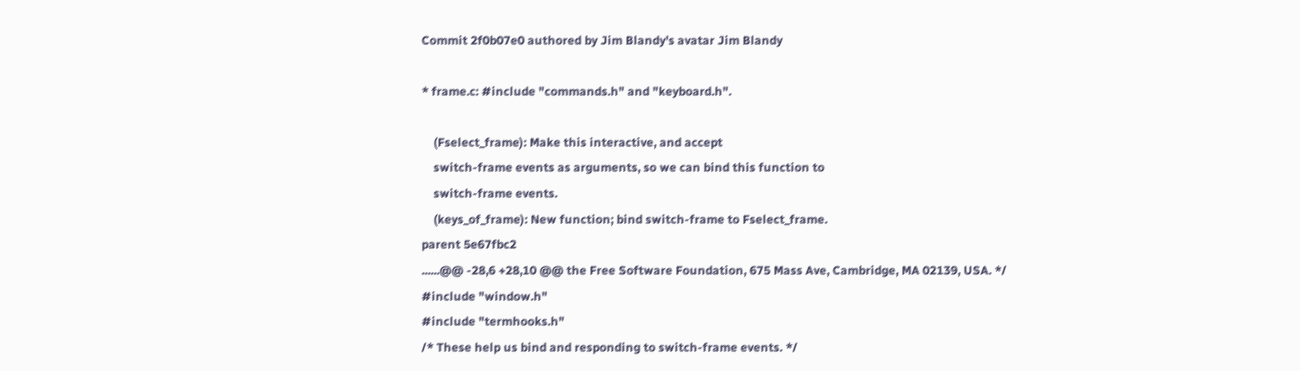Commit 2f0b07e0 authored by Jim Blandy's avatar Jim Blandy

* frame.c: #include "commands.h" and "keyboard.h".

    (Fselect_frame): Make this interactive, and accept
    switch-frame events as arguments, so we can bind this function to
    switch-frame events.
    (keys_of_frame): New function; bind switch-frame to Fselect_frame.
parent 5e67fbc2
......@@ -28,6 +28,10 @@ the Free Software Foundation, 675 Mass Ave, Cambridge, MA 02139, USA. */
#include "window.h"
#include "termhooks.h"
/* These help us bind and responding to switch-frame events. */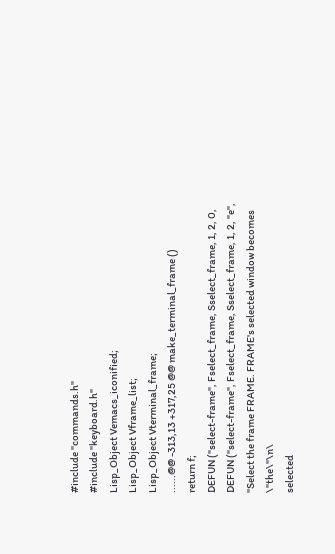#include "commands.h"
#include "keyboard.h"
Lisp_Object Vemacs_iconified;
Lisp_Object Vframe_list;
Lisp_Object Vterminal_frame;
......@@ -313,13 +317,25 @@ make_terminal_frame ()
return f;
DEFUN ("select-frame", Fselect_frame, Sselect_frame, 1, 2, 0,
DEFUN ("select-frame", Fselect_frame, Sselect_frame, 1, 2, "e",
"Select the frame FRAME. FRAME's selected window becomes \"the\"\n\
selected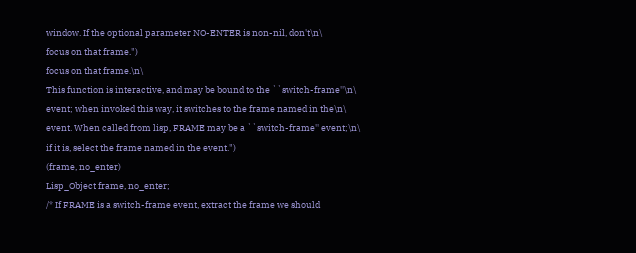window. If the optional parameter NO-ENTER is non-nil, don't\n\
focus on that frame.")
focus on that frame.\n\
This function is interactive, and may be bound to the ``switch-frame''\n\
event; when invoked this way, it switches to the frame named in the\n\
event. When called from lisp, FRAME may be a ``switch-frame'' event;\n\
if it is, select the frame named in the event.")
(frame, no_enter)
Lisp_Object frame, no_enter;
/* If FRAME is a switch-frame event, extract the frame we should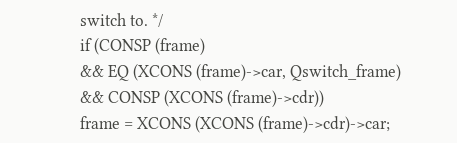switch to. */
if (CONSP (frame)
&& EQ (XCONS (frame)->car, Qswitch_frame)
&& CONSP (XCONS (frame)->cdr))
frame = XCONS (XCONS (frame)->cdr)->car;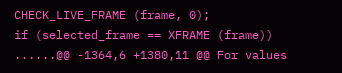CHECK_LIVE_FRAME (frame, 0);
if (selected_frame == XFRAME (frame))
......@@ -1364,6 +1380,11 @@ For values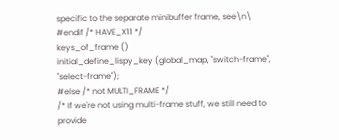specific to the separate minibuffer frame, see\n\
#endif /* HAVE_X11 */
keys_of_frame ()
initial_define_lispy_key (global_map, "switch-frame", "select-frame");
#else /* not MULTI_FRAME */
/* If we're not using multi-frame stuff, we still need to provide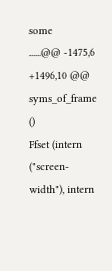some
......@@ -1475,6 +1496,10 @@ syms_of_frame ()
Ffset (intern ("screen-width"), intern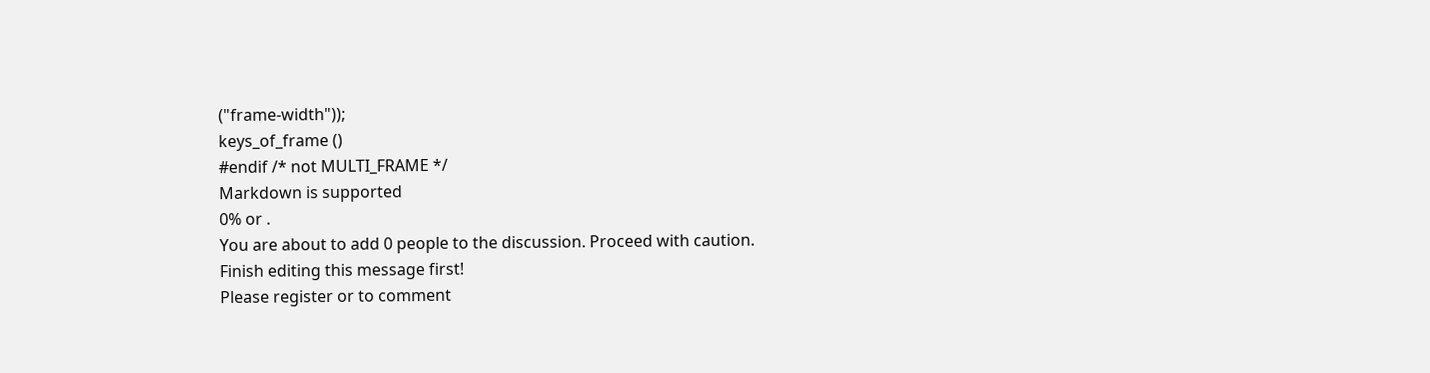("frame-width"));
keys_of_frame ()
#endif /* not MULTI_FRAME */
Markdown is supported
0% or .
You are about to add 0 people to the discussion. Proceed with caution.
Finish editing this message first!
Please register or to comment